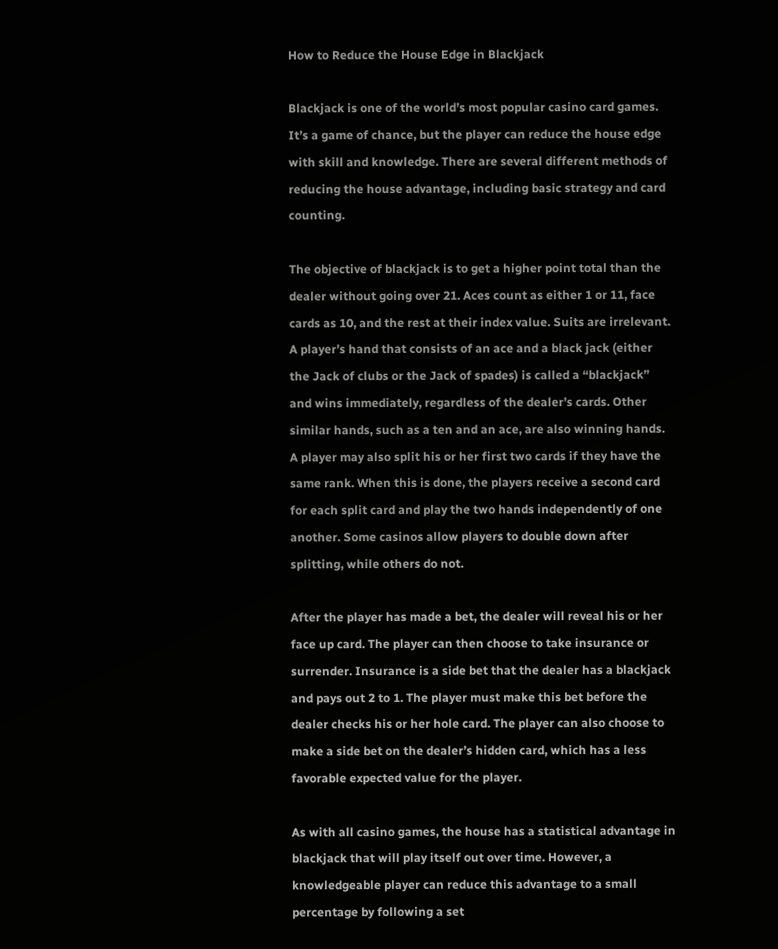How to Reduce the House Edge in Blackjack

Blackjack is one of the world’s most popular casino card games. It’s a game of chance, but the player can reduce the house edge with skill and knowledge. There are several different methods of reducing the house advantage, including basic strategy and card counting.

The objective of blackjack is to get a higher point total than the dealer without going over 21. Aces count as either 1 or 11, face cards as 10, and the rest at their index value. Suits are irrelevant. A player’s hand that consists of an ace and a black jack (either the Jack of clubs or the Jack of spades) is called a “blackjack” and wins immediately, regardless of the dealer’s cards. Other similar hands, such as a ten and an ace, are also winning hands. A player may also split his or her first two cards if they have the same rank. When this is done, the players receive a second card for each split card and play the two hands independently of one another. Some casinos allow players to double down after splitting, while others do not.

After the player has made a bet, the dealer will reveal his or her face up card. The player can then choose to take insurance or surrender. Insurance is a side bet that the dealer has a blackjack and pays out 2 to 1. The player must make this bet before the dealer checks his or her hole card. The player can also choose to make a side bet on the dealer’s hidden card, which has a less favorable expected value for the player.

As with all casino games, the house has a statistical advantage in blackjack that will play itself out over time. However, a knowledgeable player can reduce this advantage to a small percentage by following a set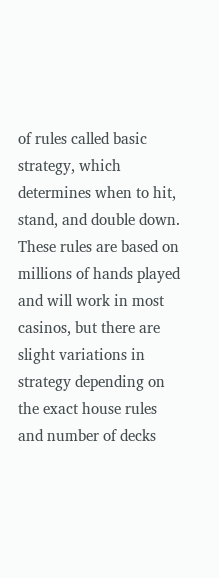of rules called basic strategy, which determines when to hit, stand, and double down. These rules are based on millions of hands played and will work in most casinos, but there are slight variations in strategy depending on the exact house rules and number of decks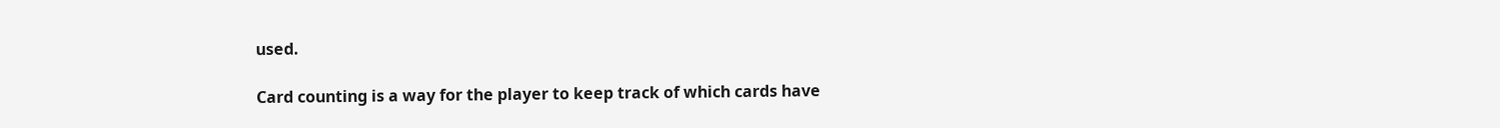used.

Card counting is a way for the player to keep track of which cards have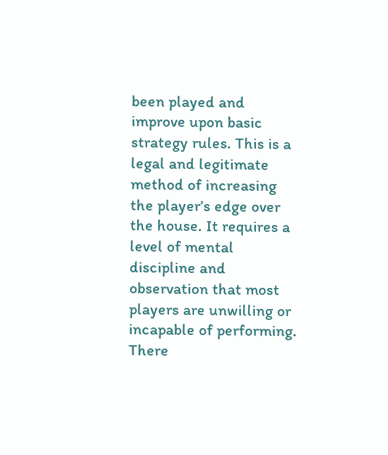been played and improve upon basic strategy rules. This is a legal and legitimate method of increasing the player’s edge over the house. It requires a level of mental discipline and observation that most players are unwilling or incapable of performing. There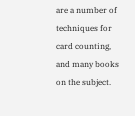are a number of techniques for card counting, and many books on the subject.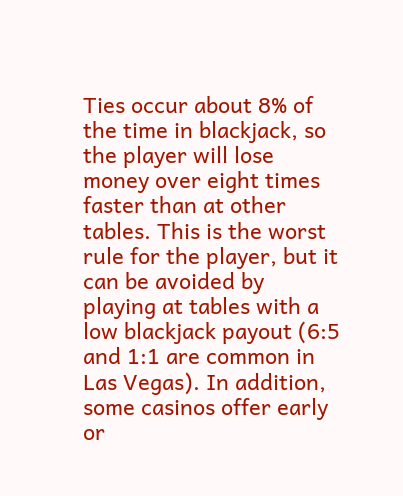Ties occur about 8% of the time in blackjack, so the player will lose money over eight times faster than at other tables. This is the worst rule for the player, but it can be avoided by playing at tables with a low blackjack payout (6:5 and 1:1 are common in Las Vegas). In addition, some casinos offer early or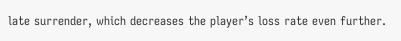late surrender, which decreases the player’s loss rate even further.